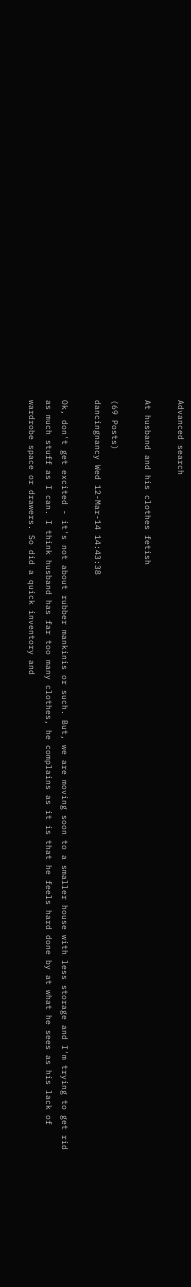Advanced search

At husband and his clothes fetish

(69 Posts)
dancingnancy Wed 12-Mar-14 14:43:38

Ok, don't get excited - it's not about rubber mankinis or such. But, we are moving soon to a smaller house with less storage and I'm trying to get rid as much stuff as I can. I think husband has far too many clothes, he complains as it is that he feels hard done by at what he sees as his lack of wardrobe space or drawers. So did a quick inventory and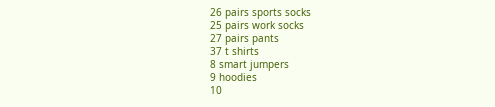26 pairs sports socks
25 pairs work socks
27 pairs pants
37 t shirts
8 smart jumpers
9 hoodies
10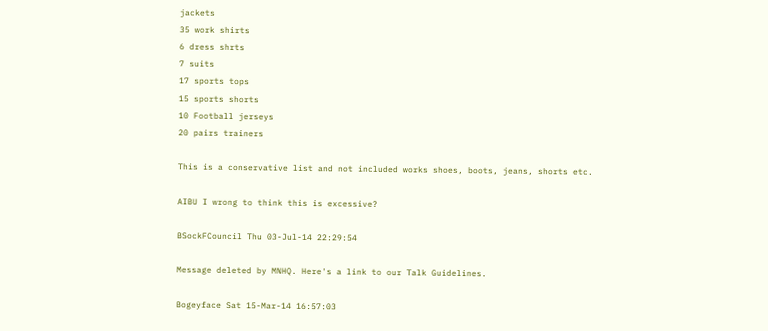jackets
35 work shirts
6 dress shrts
7 suits
17 sports tops
15 sports shorts
10 Football jerseys
20 pairs trainers

This is a conservative list and not included works shoes, boots, jeans, shorts etc.

AIBU I wrong to think this is excessive?

BSockFCouncil Thu 03-Jul-14 22:29:54

Message deleted by MNHQ. Here's a link to our Talk Guidelines.

Bogeyface Sat 15-Mar-14 16:57:03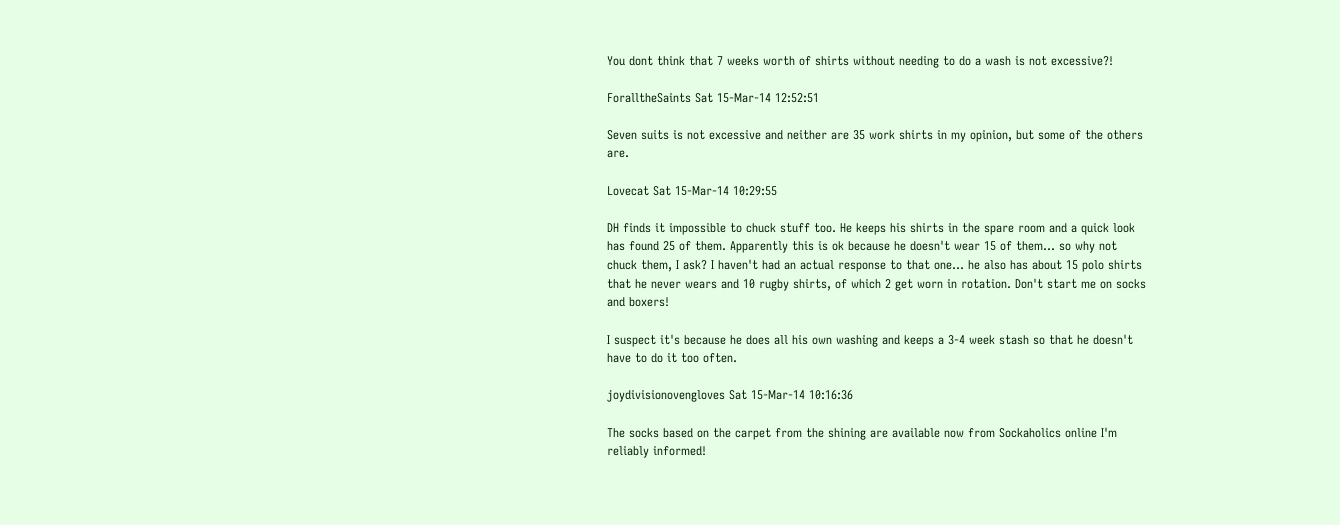You dont think that 7 weeks worth of shirts without needing to do a wash is not excessive?!

ForalltheSaints Sat 15-Mar-14 12:52:51

Seven suits is not excessive and neither are 35 work shirts in my opinion, but some of the others are.

Lovecat Sat 15-Mar-14 10:29:55

DH finds it impossible to chuck stuff too. He keeps his shirts in the spare room and a quick look has found 25 of them. Apparently this is ok because he doesn't wear 15 of them... so why not chuck them, I ask? I haven't had an actual response to that one... he also has about 15 polo shirts that he never wears and 10 rugby shirts, of which 2 get worn in rotation. Don't start me on socks and boxers!

I suspect it's because he does all his own washing and keeps a 3-4 week stash so that he doesn't have to do it too often.

joydivisionovengloves Sat 15-Mar-14 10:16:36

The socks based on the carpet from the shining are available now from Sockaholics online I'm reliably informed!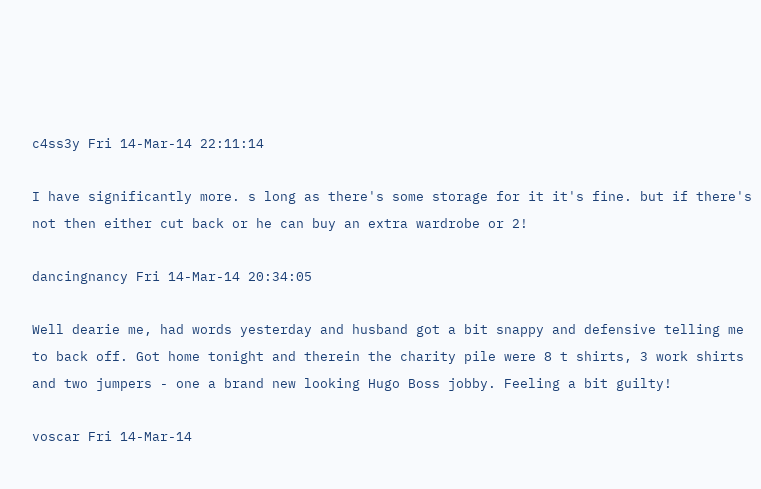c4ss3y Fri 14-Mar-14 22:11:14

I have significantly more. s long as there's some storage for it it's fine. but if there's not then either cut back or he can buy an extra wardrobe or 2!

dancingnancy Fri 14-Mar-14 20:34:05

Well dearie me, had words yesterday and husband got a bit snappy and defensive telling me to back off. Got home tonight and therein the charity pile were 8 t shirts, 3 work shirts and two jumpers - one a brand new looking Hugo Boss jobby. Feeling a bit guilty!

voscar Fri 14-Mar-14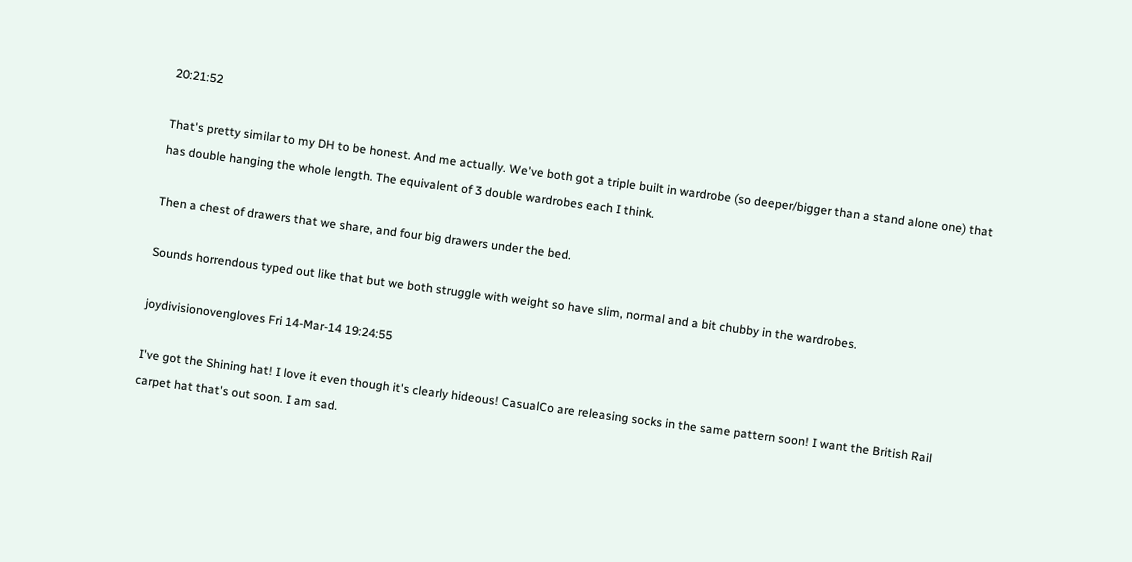20:21:52

That's pretty similar to my DH to be honest. And me actually. We've both got a triple built in wardrobe (so deeper/bigger than a stand alone one) that has double hanging the whole length. The equivalent of 3 double wardrobes each I think.

Then a chest of drawers that we share, and four big drawers under the bed.

Sounds horrendous typed out like that but we both struggle with weight so have slim, normal and a bit chubby in the wardrobes.

joydivisionovengloves Fri 14-Mar-14 19:24:55

I've got the Shining hat! I love it even though it's clearly hideous! CasualCo are releasing socks in the same pattern soon! I want the British Rail carpet hat that's out soon. I am sad.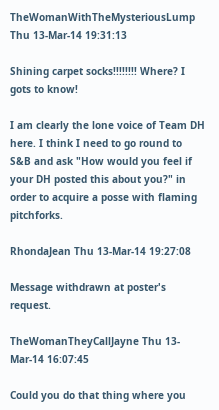TheWomanWithTheMysteriousLump Thu 13-Mar-14 19:31:13

Shining carpet socks!!!!!!!! Where? I gots to know!

I am clearly the lone voice of Team DH here. I think I need to go round to S&B and ask "How would you feel if your DH posted this about you?" in order to acquire a posse with flaming pitchforks.

RhondaJean Thu 13-Mar-14 19:27:08

Message withdrawn at poster's request.

TheWomanTheyCallJayne Thu 13-Mar-14 16:07:45

Could you do that thing where you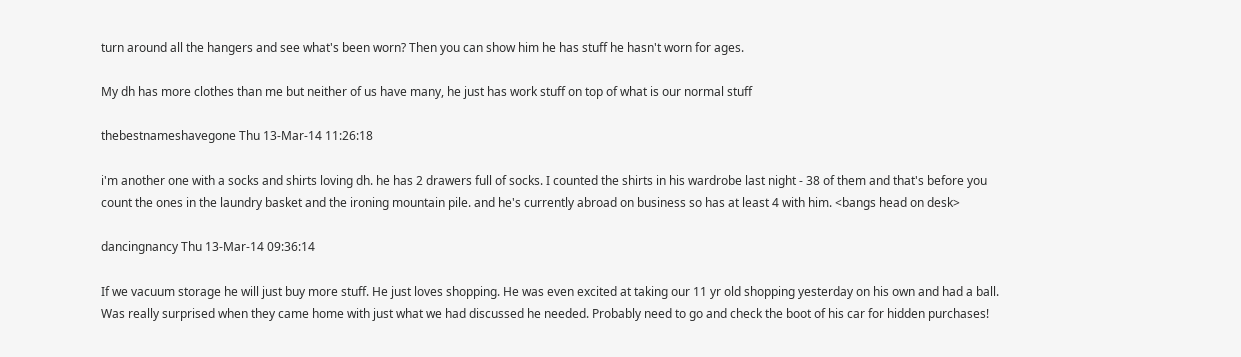turn around all the hangers and see what's been worn? Then you can show him he has stuff he hasn't worn for ages.

My dh has more clothes than me but neither of us have many, he just has work stuff on top of what is our normal stuff

thebestnameshavegone Thu 13-Mar-14 11:26:18

i'm another one with a socks and shirts loving dh. he has 2 drawers full of socks. I counted the shirts in his wardrobe last night - 38 of them and that's before you count the ones in the laundry basket and the ironing mountain pile. and he's currently abroad on business so has at least 4 with him. <bangs head on desk>

dancingnancy Thu 13-Mar-14 09:36:14

If we vacuum storage he will just buy more stuff. He just loves shopping. He was even excited at taking our 11 yr old shopping yesterday on his own and had a ball. Was really surprised when they came home with just what we had discussed he needed. Probably need to go and check the boot of his car for hidden purchases!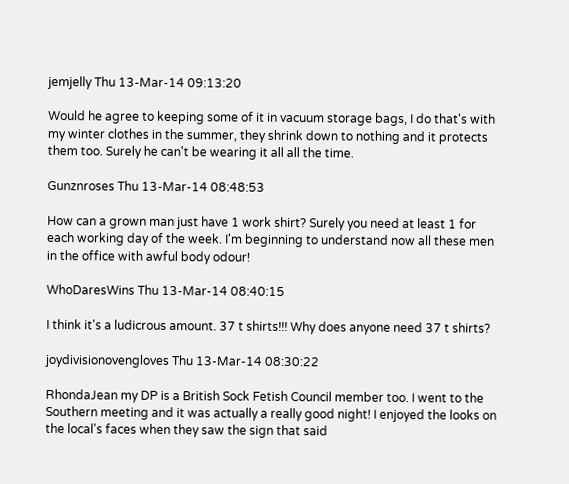jemjelly Thu 13-Mar-14 09:13:20

Would he agree to keeping some of it in vacuum storage bags, I do that's with my winter clothes in the summer, they shrink down to nothing and it protects them too. Surely he can't be wearing it all all the time.

Gunznroses Thu 13-Mar-14 08:48:53

How can a grown man just have 1 work shirt? Surely you need at least 1 for each working day of the week. I'm beginning to understand now all these men in the office with awful body odour!

WhoDaresWins Thu 13-Mar-14 08:40:15

I think it's a ludicrous amount. 37 t shirts!!! Why does anyone need 37 t shirts?

joydivisionovengloves Thu 13-Mar-14 08:30:22

RhondaJean my DP is a British Sock Fetish Council member too. I went to the Southern meeting and it was actually a really good night! I enjoyed the looks on the local's faces when they saw the sign that said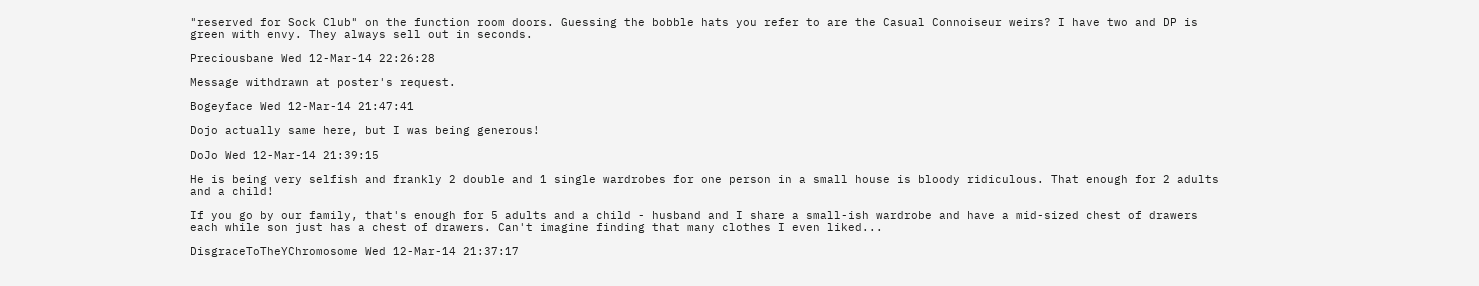"reserved for Sock Club" on the function room doors. Guessing the bobble hats you refer to are the Casual Connoiseur weirs? I have two and DP is green with envy. They always sell out in seconds.

Preciousbane Wed 12-Mar-14 22:26:28

Message withdrawn at poster's request.

Bogeyface Wed 12-Mar-14 21:47:41

Dojo actually same here, but I was being generous!

DoJo Wed 12-Mar-14 21:39:15

He is being very selfish and frankly 2 double and 1 single wardrobes for one person in a small house is bloody ridiculous. That enough for 2 adults and a child!

If you go by our family, that's enough for 5 adults and a child - husband and I share a small-ish wardrobe and have a mid-sized chest of drawers each while son just has a chest of drawers. Can't imagine finding that many clothes I even liked...

DisgraceToTheYChromosome Wed 12-Mar-14 21:37:17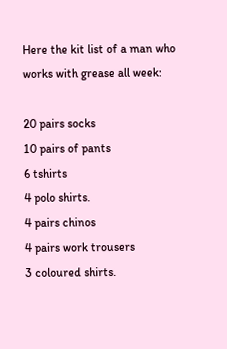Here the kit list of a man who works with grease all week:

20 pairs socks
10 pairs of pants
6 tshirts
4 polo shirts.
4 pairs chinos
4 pairs work trousers
3 coloured shirts.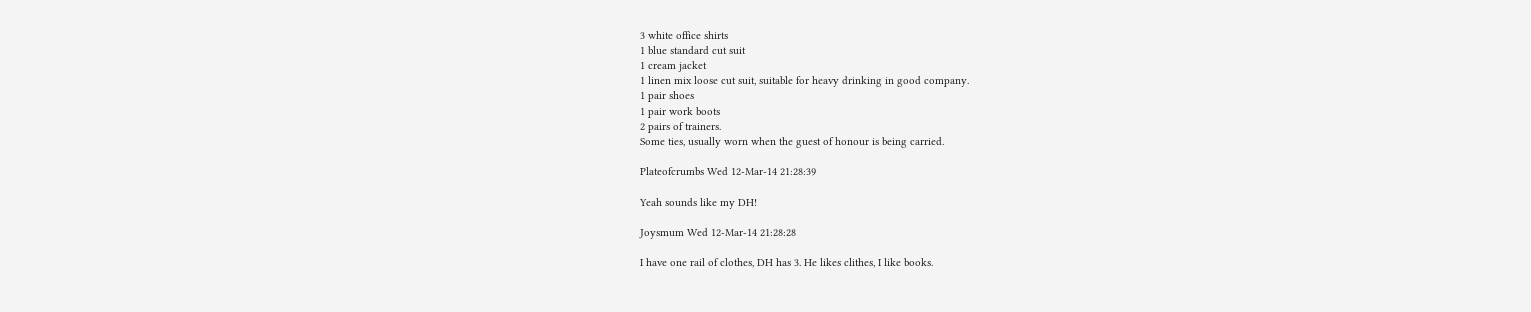3 white office shirts
1 blue standard cut suit
1 cream jacket
1 linen mix loose cut suit, suitable for heavy drinking in good company.
1 pair shoes
1 pair work boots
2 pairs of trainers.
Some ties, usually worn when the guest of honour is being carried.

Plateofcrumbs Wed 12-Mar-14 21:28:39

Yeah sounds like my DH!

Joysmum Wed 12-Mar-14 21:28:28

I have one rail of clothes, DH has 3. He likes clithes, I like books.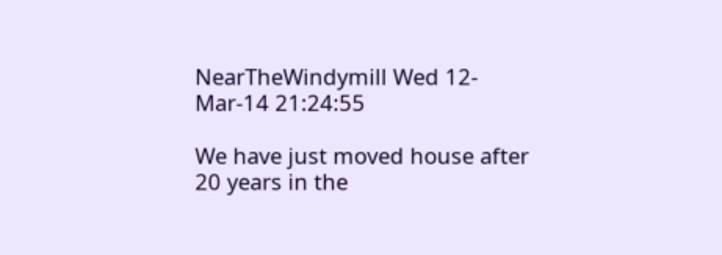NearTheWindymill Wed 12-Mar-14 21:24:55

We have just moved house after 20 years in the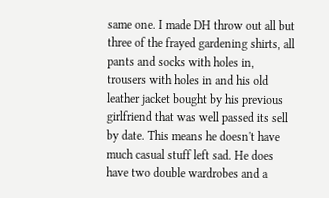same one. I made DH throw out all but three of the frayed gardening shirts, all pants and socks with holes in, trousers with holes in and his old leather jacket bought by his previous girlfriend that was well passed its sell by date. This means he doesn't have much casual stuff left sad. He does have two double wardrobes and a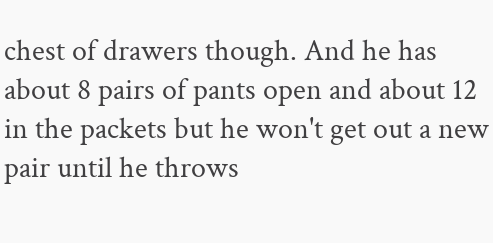chest of drawers though. And he has about 8 pairs of pants open and about 12 in the packets but he won't get out a new pair until he throws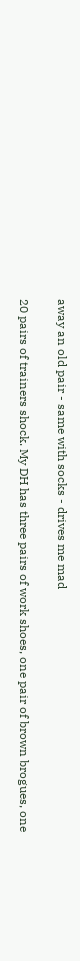away an old pair - same with socks - drives me mad

20 pairs of trainers shock. My DH has three pairs of work shoes, one pair of brown brogues, one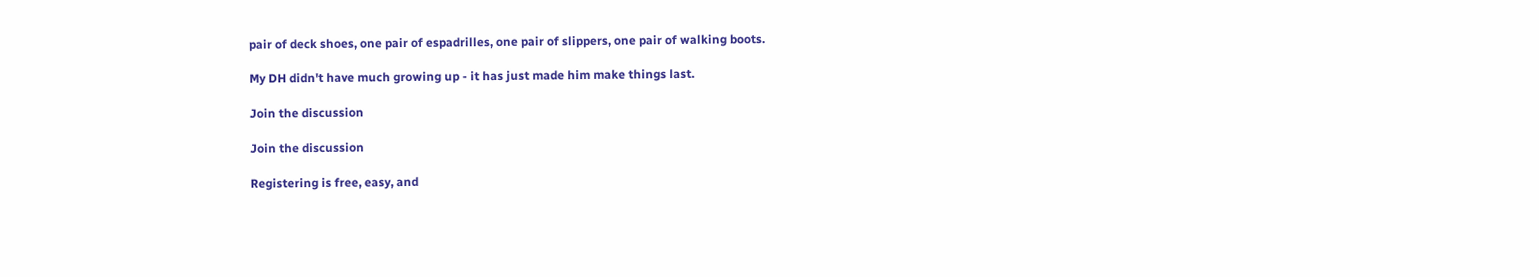pair of deck shoes, one pair of espadrilles, one pair of slippers, one pair of walking boots.

My DH didn't have much growing up - it has just made him make things last.

Join the discussion

Join the discussion

Registering is free, easy, and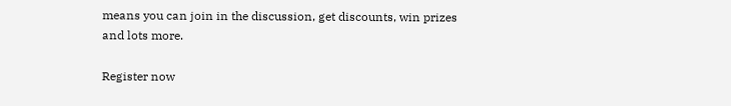means you can join in the discussion, get discounts, win prizes and lots more.

Register now